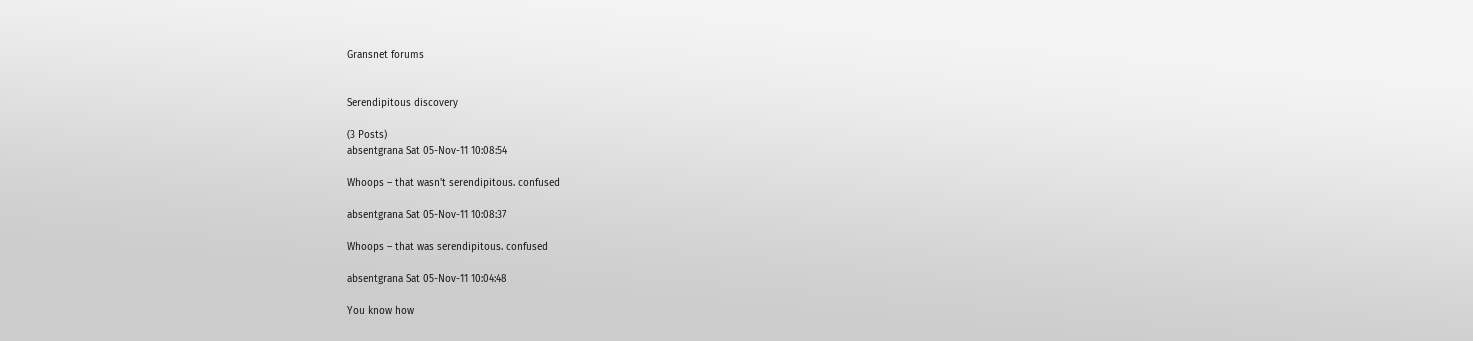Gransnet forums


Serendipitous discovery

(3 Posts)
absentgrana Sat 05-Nov-11 10:08:54

Whoops – that wasn't serendipitous. confused

absentgrana Sat 05-Nov-11 10:08:37

Whoops – that was serendipitous. confused

absentgrana Sat 05-Nov-11 10:04:48

You know how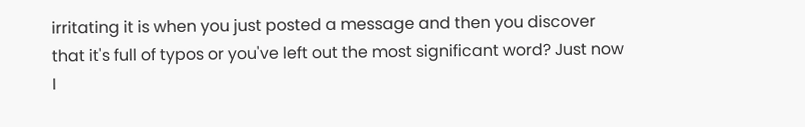irritating it is when you just posted a message and then you discover that it's full of typos or you've left out the most significant word? Just now I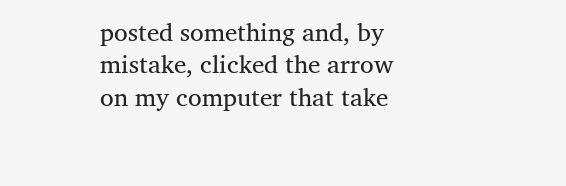posted something and, by mistake, clicked the arrow on my computer that take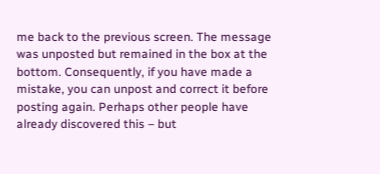me back to the previous screen. The message was unposted but remained in the box at the bottom. Consequently, if you have made a mistake, you can unpost and correct it before posting again. Perhaps other people have already discovered this – but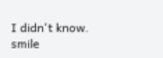I didn't know. smile